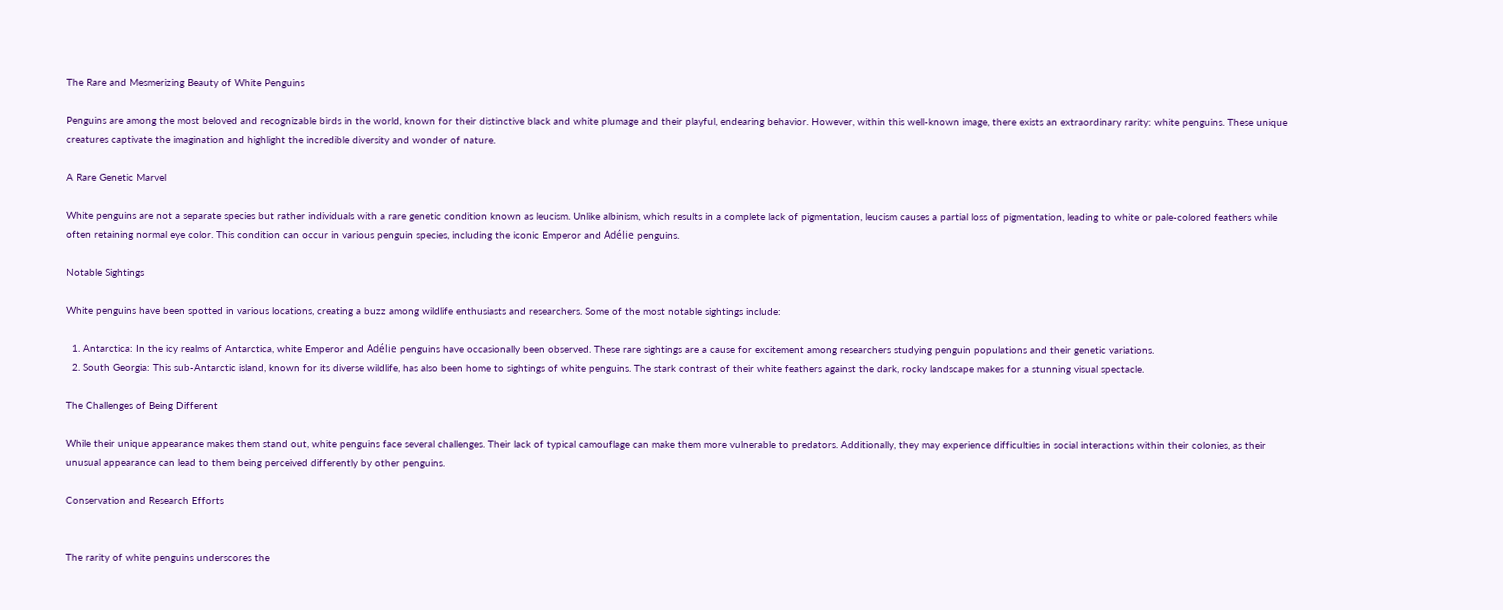The Rare and Mesmerizing Beauty of White Penguins

Penguins are among the most beloved and recognizable birds in the world, known for their distinctive black and white plumage and their playful, endearing behavior. However, within this well-known image, there exists an extraordinary rarity: white penguins. These unique creatures captivate the imagination and highlight the incredible diversity and wonder of nature.

A Rare Genetic Marvel

White penguins are not a separate species but rather individuals with a rare genetic condition known as leucism. Unlike albinism, which results in a complete lack of pigmentation, leucism causes a partial loss of pigmentation, leading to white or pale-colored feathers while often retaining normal eye color. This condition can occur in various penguin species, including the iconic Emperor and Adélie penguins.

Notable Sightings

White penguins have been spotted in various locations, creating a buzz among wildlife enthusiasts and researchers. Some of the most notable sightings include:

  1. Antarctica: In the icy realms of Antarctica, white Emperor and Adélie penguins have occasionally been observed. These rare sightings are a cause for excitement among researchers studying penguin populations and their genetic variations.
  2. South Georgia: This sub-Antarctic island, known for its diverse wildlife, has also been home to sightings of white penguins. The stark contrast of their white feathers against the dark, rocky landscape makes for a stunning visual spectacle.

The Challenges of Being Different

While their unique appearance makes them stand out, white penguins face several challenges. Their lack of typical camouflage can make them more vulnerable to predators. Additionally, they may experience difficulties in social interactions within their colonies, as their unusual appearance can lead to them being perceived differently by other penguins.

Conservation and Research Efforts


The rarity of white penguins underscores the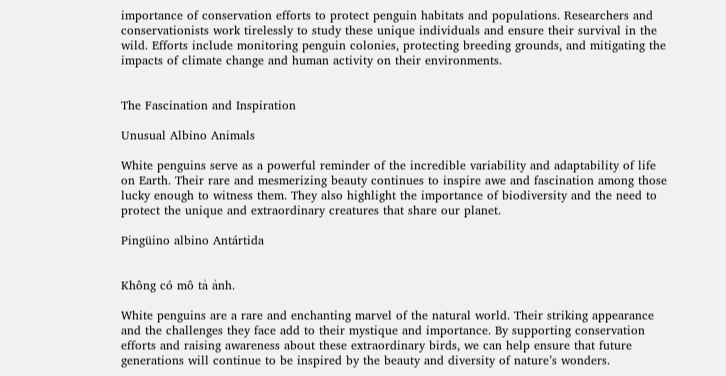importance of conservation efforts to protect penguin habitats and populations. Researchers and conservationists work tirelessly to study these unique individuals and ensure their survival in the wild. Efforts include monitoring penguin colonies, protecting breeding grounds, and mitigating the impacts of climate change and human activity on their environments.


The Fascination and Inspiration

Unusual Albino Animals

White penguins serve as a powerful reminder of the incredible variability and adaptability of life on Earth. Their rare and mesmerizing beauty continues to inspire awe and fascination among those lucky enough to witness them. They also highlight the importance of biodiversity and the need to protect the unique and extraordinary creatures that share our planet.

Pingüino albino Antártida


Không có mô tả ảnh.

White penguins are a rare and enchanting marvel of the natural world. Their striking appearance and the challenges they face add to their mystique and importance. By supporting conservation efforts and raising awareness about these extraordinary birds, we can help ensure that future generations will continue to be inspired by the beauty and diversity of nature’s wonders.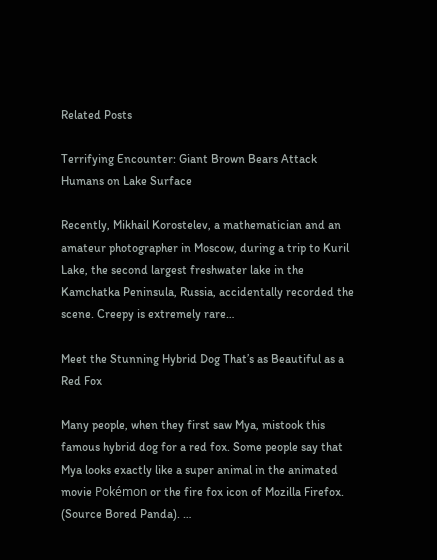Related Posts

Terrifying Encounter: Giant Brown Bears Attack Humans on Lake Surface

Recently, Mikhail Korostelev, a mathematician and an amateur photographer in Moscow, during a trip to Kuril Lake, the second largest freshwater lake in the Kamchatka Peninsula, Russia, accidentally recorded the scene. Creepy is extremely rare…

Meet the Stunning Hybrid Dog That’s as Beautiful as a Red Fox

Many people, when they first saw Mya, mistook this famous hybrid dog for a red fox. Some people say that Mya looks exactly like a super animal in the animated movie Pokémon or the fire fox icon of Mozilla Firefox. (Source Bored Panda). …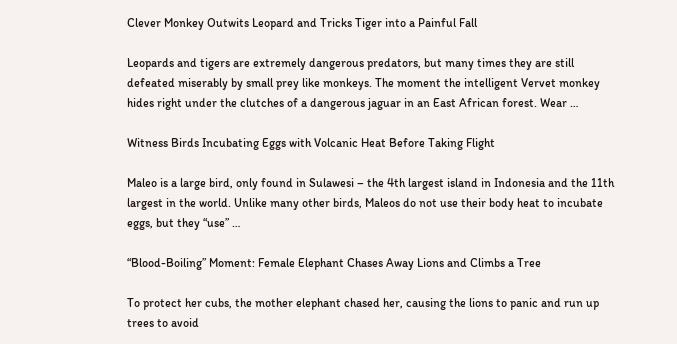Clever Monkey Outwits Leopard and Tricks Tiger into a Painful Fall

Leopards and tigers are extremely dangerous predators, but many times they are still defeated miserably by small prey like monkeys. The moment the intelligent Vervet monkey hides right under the clutches of a dangerous jaguar in an East African forest. Wear …

Witness Birds Incubating Eggs with Volcanic Heat Before Taking Flight

Maleo is a large bird, only found in Sulawesi – the 4th largest island in Indonesia and the 11th largest in the world. Unlike many other birds, Maleos do not use their body heat to incubate eggs, but they “use” …

“Blood-Boiling” Moment: Female Elephant Chases Away Lions and Climbs a Tree

To protect her cubs, the mother elephant chased her, causing the lions to panic and run up trees to avoid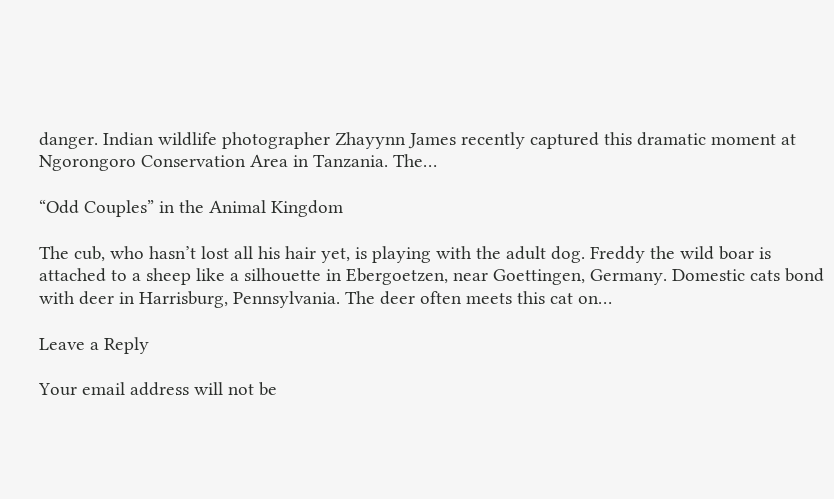danger. Indian wildlife photographer Zhayynn James recently captured this dramatic moment at Ngorongoro Conservation Area in Tanzania. The…

“Odd Couples” in the Animal Kingdom

The cub, who hasn’t lost all his hair yet, is playing with the adult dog. Freddy the wild boar is attached to a sheep like a silhouette in Ebergoetzen, near Goettingen, Germany. Domestic cats bond with deer in Harrisburg, Pennsylvania. The deer often meets this cat on…

Leave a Reply

Your email address will not be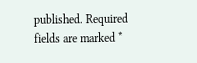published. Required fields are marked *